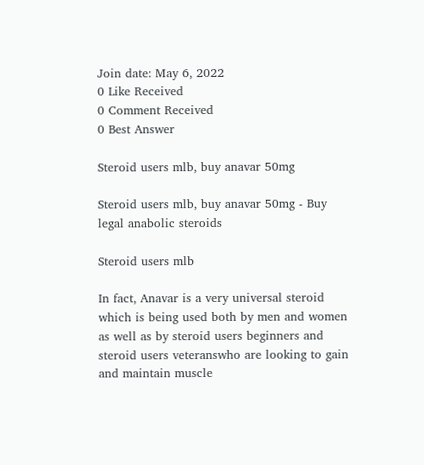Join date: May 6, 2022
0 Like Received
0 Comment Received
0 Best Answer

Steroid users mlb, buy anavar 50mg

Steroid users mlb, buy anavar 50mg - Buy legal anabolic steroids

Steroid users mlb

In fact, Anavar is a very universal steroid which is being used both by men and women as well as by steroid users beginners and steroid users veteranswho are looking to gain and maintain muscle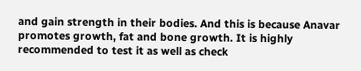and gain strength in their bodies. And this is because Anavar promotes growth, fat and bone growth. It is highly recommended to test it as well as check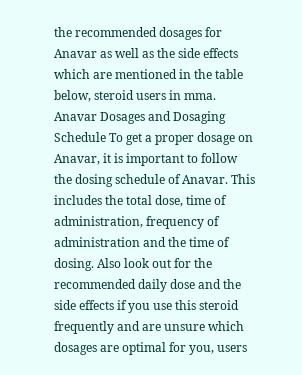the recommended dosages for Anavar as well as the side effects which are mentioned in the table below, steroid users in mma. Anavar Dosages and Dosaging Schedule To get a proper dosage on Anavar, it is important to follow the dosing schedule of Anavar. This includes the total dose, time of administration, frequency of administration and the time of dosing. Also look out for the recommended daily dose and the side effects if you use this steroid frequently and are unsure which dosages are optimal for you, users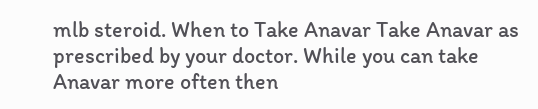mlb steroid. When to Take Anavar Take Anavar as prescribed by your doctor. While you can take Anavar more often then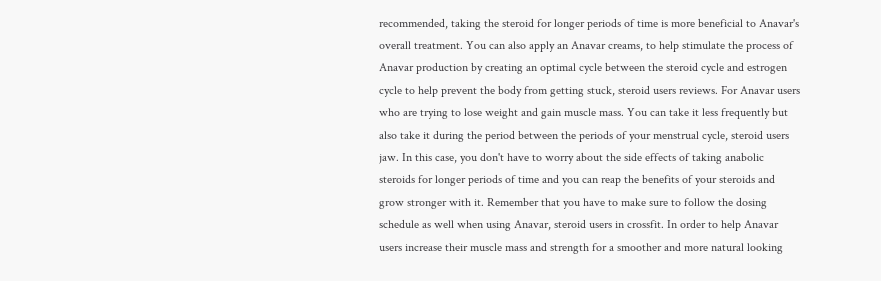recommended, taking the steroid for longer periods of time is more beneficial to Anavar's overall treatment. You can also apply an Anavar creams, to help stimulate the process of Anavar production by creating an optimal cycle between the steroid cycle and estrogen cycle to help prevent the body from getting stuck, steroid users reviews. For Anavar users who are trying to lose weight and gain muscle mass. You can take it less frequently but also take it during the period between the periods of your menstrual cycle, steroid users jaw. In this case, you don't have to worry about the side effects of taking anabolic steroids for longer periods of time and you can reap the benefits of your steroids and grow stronger with it. Remember that you have to make sure to follow the dosing schedule as well when using Anavar, steroid users in crossfit. In order to help Anavar users increase their muscle mass and strength for a smoother and more natural looking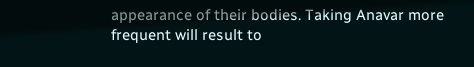appearance of their bodies. Taking Anavar more frequent will result to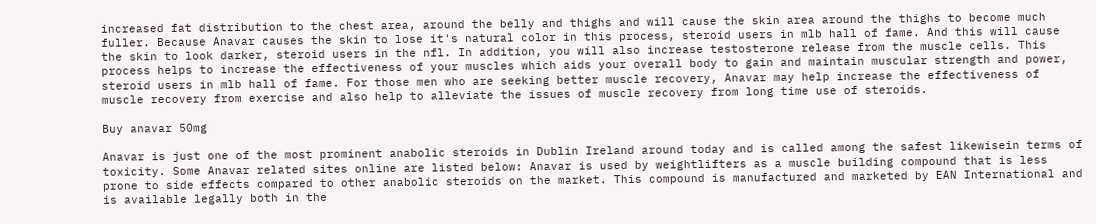increased fat distribution to the chest area, around the belly and thighs and will cause the skin area around the thighs to become much fuller. Because Anavar causes the skin to lose it's natural color in this process, steroid users in mlb hall of fame. And this will cause the skin to look darker, steroid users in the nfl. In addition, you will also increase testosterone release from the muscle cells. This process helps to increase the effectiveness of your muscles which aids your overall body to gain and maintain muscular strength and power, steroid users in mlb hall of fame. For those men who are seeking better muscle recovery, Anavar may help increase the effectiveness of muscle recovery from exercise and also help to alleviate the issues of muscle recovery from long time use of steroids.

Buy anavar 50mg

Anavar is just one of the most prominent anabolic steroids in Dublin Ireland around today and is called among the safest likewisein terms of toxicity. Some Anavar related sites online are listed below: Anavar is used by weightlifters as a muscle building compound that is less prone to side effects compared to other anabolic steroids on the market. This compound is manufactured and marketed by EAN International and is available legally both in the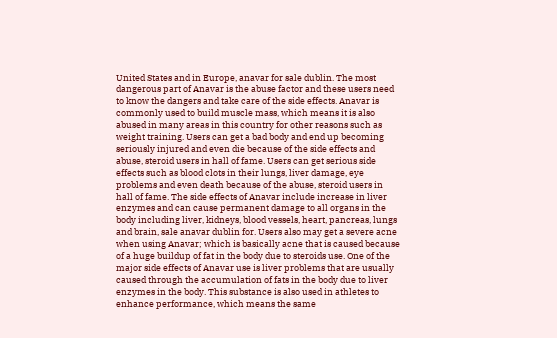United States and in Europe, anavar for sale dublin. The most dangerous part of Anavar is the abuse factor and these users need to know the dangers and take care of the side effects. Anavar is commonly used to build muscle mass, which means it is also abused in many areas in this country for other reasons such as weight training. Users can get a bad body and end up becoming seriously injured and even die because of the side effects and abuse, steroid users in hall of fame. Users can get serious side effects such as blood clots in their lungs, liver damage, eye problems and even death because of the abuse, steroid users in hall of fame. The side effects of Anavar include increase in liver enzymes and can cause permanent damage to all organs in the body including liver, kidneys, blood vessels, heart, pancreas, lungs and brain, sale anavar dublin for. Users also may get a severe acne when using Anavar; which is basically acne that is caused because of a huge buildup of fat in the body due to steroids use. One of the major side effects of Anavar use is liver problems that are usually caused through the accumulation of fats in the body due to liver enzymes in the body. This substance is also used in athletes to enhance performance, which means the same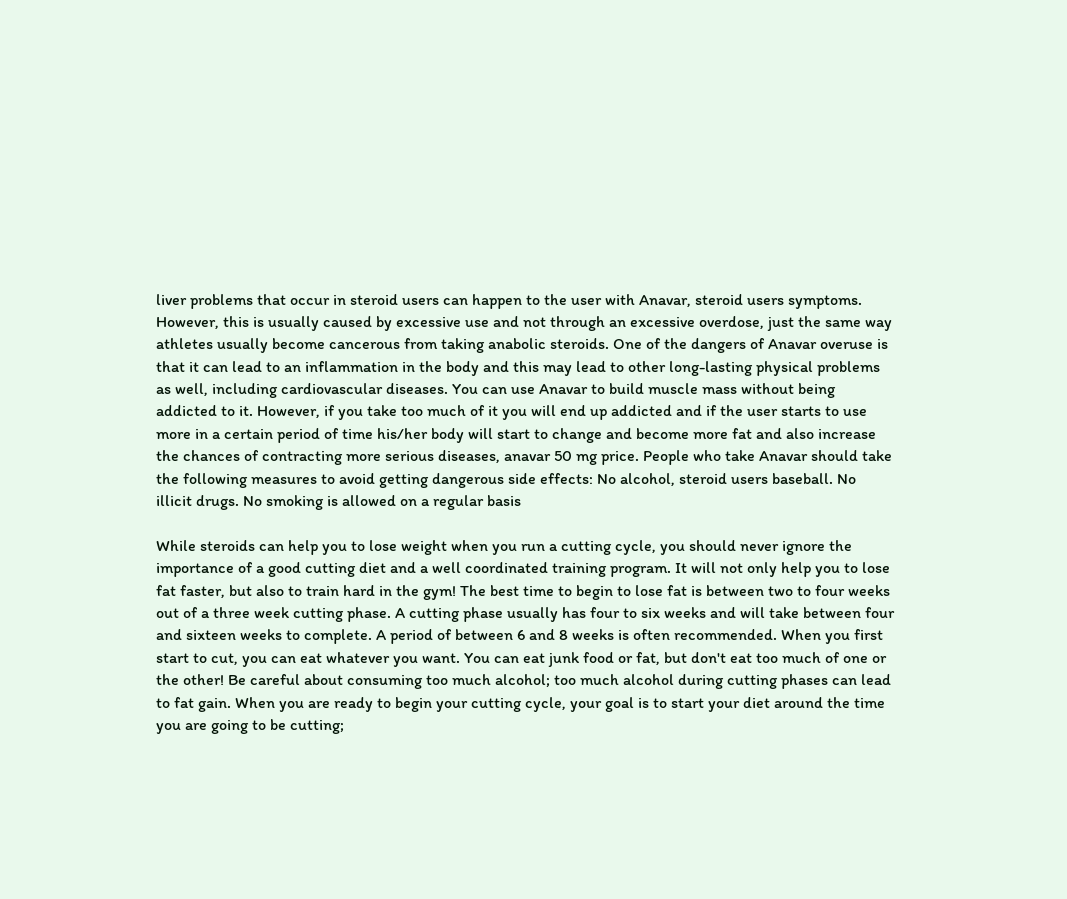liver problems that occur in steroid users can happen to the user with Anavar, steroid users symptoms. However, this is usually caused by excessive use and not through an excessive overdose, just the same way athletes usually become cancerous from taking anabolic steroids. One of the dangers of Anavar overuse is that it can lead to an inflammation in the body and this may lead to other long-lasting physical problems as well, including cardiovascular diseases. You can use Anavar to build muscle mass without being addicted to it. However, if you take too much of it you will end up addicted and if the user starts to use more in a certain period of time his/her body will start to change and become more fat and also increase the chances of contracting more serious diseases, anavar 50 mg price. People who take Anavar should take the following measures to avoid getting dangerous side effects: No alcohol, steroid users baseball. No illicit drugs. No smoking is allowed on a regular basis

While steroids can help you to lose weight when you run a cutting cycle, you should never ignore the importance of a good cutting diet and a well coordinated training program. It will not only help you to lose fat faster, but also to train hard in the gym! The best time to begin to lose fat is between two to four weeks out of a three week cutting phase. A cutting phase usually has four to six weeks and will take between four and sixteen weeks to complete. A period of between 6 and 8 weeks is often recommended. When you first start to cut, you can eat whatever you want. You can eat junk food or fat, but don't eat too much of one or the other! Be careful about consuming too much alcohol; too much alcohol during cutting phases can lead to fat gain. When you are ready to begin your cutting cycle, your goal is to start your diet around the time you are going to be cutting;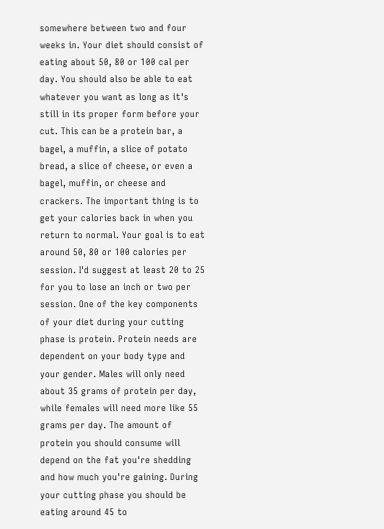somewhere between two and four weeks in. Your diet should consist of eating about 50, 80 or 100 cal per day. You should also be able to eat whatever you want as long as it's still in its proper form before your cut. This can be a protein bar, a bagel, a muffin, a slice of potato bread, a slice of cheese, or even a bagel, muffin, or cheese and crackers. The important thing is to get your calories back in when you return to normal. Your goal is to eat around 50, 80 or 100 calories per session. I'd suggest at least 20 to 25 for you to lose an inch or two per session. One of the key components of your diet during your cutting phase is protein. Protein needs are dependent on your body type and your gender. Males will only need about 35 grams of protein per day, while females will need more like 55 grams per day. The amount of protein you should consume will depend on the fat you're shedding and how much you're gaining. During your cutting phase you should be eating around 45 to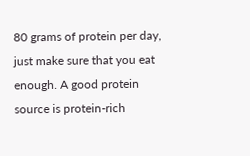80 grams of protein per day, just make sure that you eat enough. A good protein source is protein-rich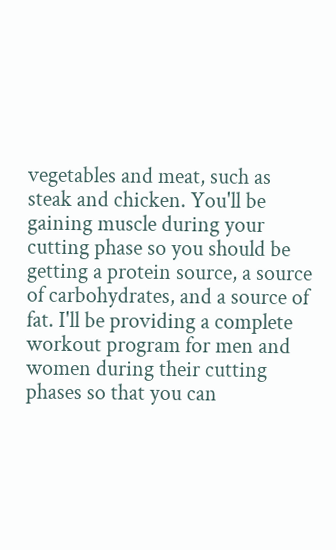vegetables and meat, such as steak and chicken. You'll be gaining muscle during your cutting phase so you should be getting a protein source, a source of carbohydrates, and a source of fat. I'll be providing a complete workout program for men and women during their cutting phases so that you can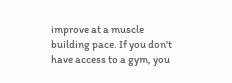improve at a muscle building pace. If you don't have access to a gym, you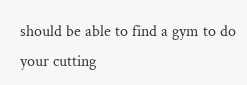should be able to find a gym to do your cutting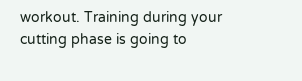workout. Training during your cutting phase is going to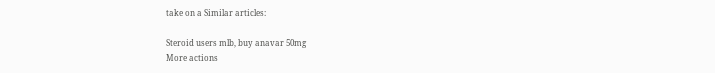take on a Similar articles:

Steroid users mlb, buy anavar 50mg
More actions